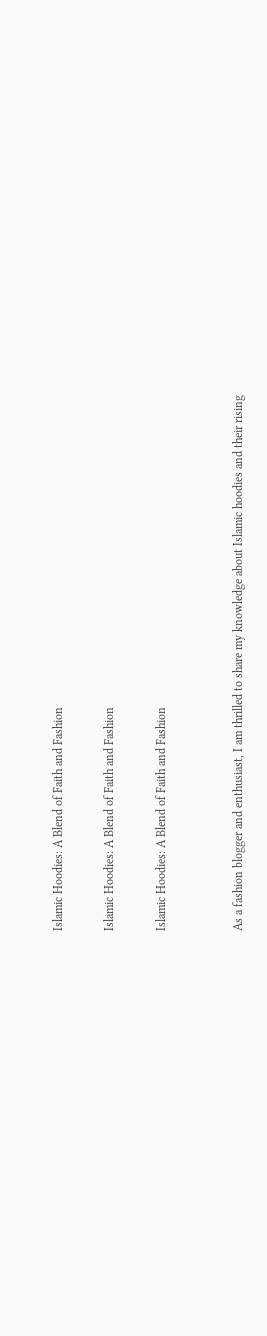Islamic Hoodies: A Blend of Faith and Fashion

Islamic Hoodies: A Blend of Faith and Fashion

Islamic Hoodies: A Blend of Faith and Fashion


As a fashion blogger and enthusiast, I am thrilled to share my knowledge about Islamic hoodies and their rising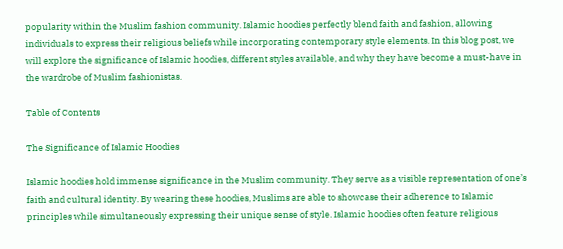popularity within the Muslim fashion community. Islamic hoodies perfectly blend faith and fashion, allowing individuals to express their religious beliefs while incorporating contemporary style elements. In this blog post, we will explore the significance of Islamic hoodies, different styles available, and why they have become a must-have in the wardrobe of Muslim fashionistas.

Table of Contents

The Significance of Islamic Hoodies

Islamic hoodies hold immense significance in the Muslim community. They serve as a visible representation of one’s faith and cultural identity. By wearing these hoodies, Muslims are able to showcase their adherence to Islamic principles while simultaneously expressing their unique sense of style. Islamic hoodies often feature religious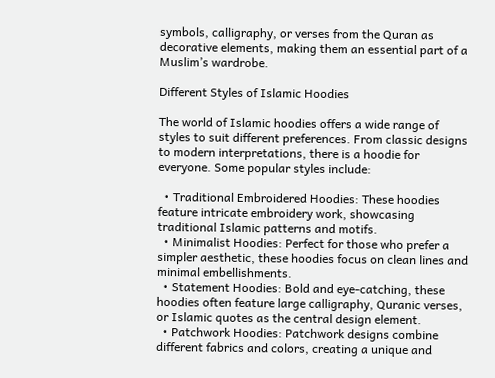symbols, calligraphy, or verses from the Quran as decorative elements, making them an essential part of a Muslim’s wardrobe.

Different Styles of Islamic Hoodies

The world of Islamic hoodies offers a wide range of styles to suit different preferences. From classic designs to modern interpretations, there is a hoodie for everyone. Some popular styles include:

  • Traditional Embroidered Hoodies: These hoodies feature intricate embroidery work, showcasing traditional Islamic patterns and motifs.
  • Minimalist Hoodies: Perfect for those who prefer a simpler aesthetic, these hoodies focus on clean lines and minimal embellishments.
  • Statement Hoodies: Bold and eye-catching, these hoodies often feature large calligraphy, Quranic verses, or Islamic quotes as the central design element.
  • Patchwork Hoodies: Patchwork designs combine different fabrics and colors, creating a unique and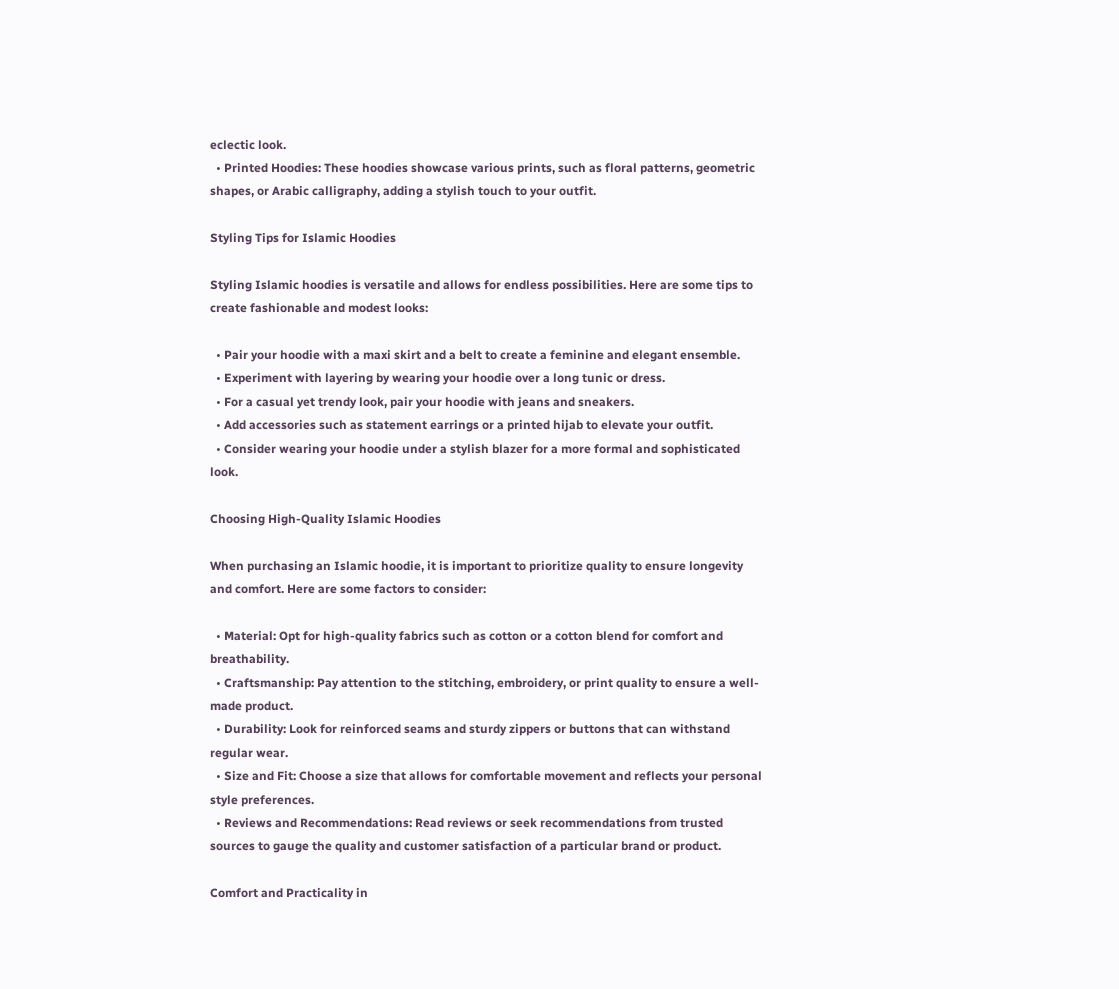eclectic look.
  • Printed Hoodies: These hoodies showcase various prints, such as floral patterns, geometric shapes, or Arabic calligraphy, adding a stylish touch to your outfit.

Styling Tips for Islamic Hoodies

Styling Islamic hoodies is versatile and allows for endless possibilities. Here are some tips to create fashionable and modest looks:

  • Pair your hoodie with a maxi skirt and a belt to create a feminine and elegant ensemble.
  • Experiment with layering by wearing your hoodie over a long tunic or dress.
  • For a casual yet trendy look, pair your hoodie with jeans and sneakers.
  • Add accessories such as statement earrings or a printed hijab to elevate your outfit.
  • Consider wearing your hoodie under a stylish blazer for a more formal and sophisticated look.

Choosing High-Quality Islamic Hoodies

When purchasing an Islamic hoodie, it is important to prioritize quality to ensure longevity and comfort. Here are some factors to consider:

  • Material: Opt for high-quality fabrics such as cotton or a cotton blend for comfort and breathability.
  • Craftsmanship: Pay attention to the stitching, embroidery, or print quality to ensure a well-made product.
  • Durability: Look for reinforced seams and sturdy zippers or buttons that can withstand regular wear.
  • Size and Fit: Choose a size that allows for comfortable movement and reflects your personal style preferences.
  • Reviews and Recommendations: Read reviews or seek recommendations from trusted sources to gauge the quality and customer satisfaction of a particular brand or product.

Comfort and Practicality in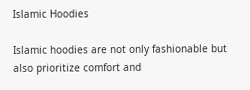Islamic Hoodies

Islamic hoodies are not only fashionable but also prioritize comfort and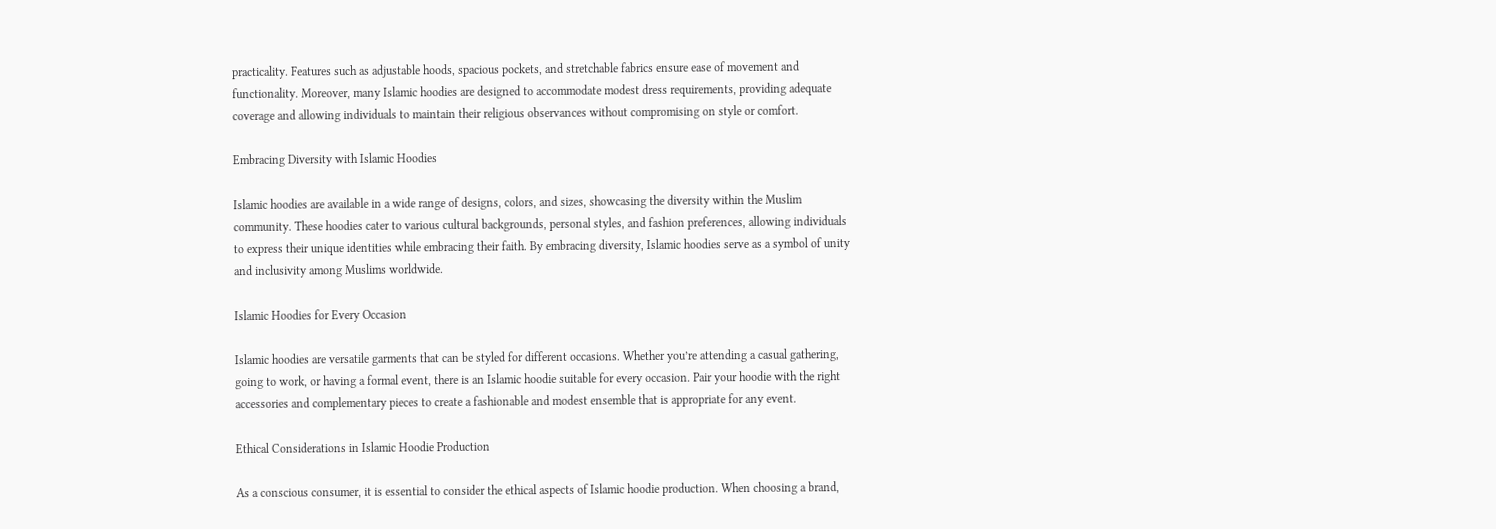practicality. Features such as adjustable hoods, spacious pockets, and stretchable fabrics ensure ease of movement and functionality. Moreover, many Islamic hoodies are designed to accommodate modest dress requirements, providing adequate coverage and allowing individuals to maintain their religious observances without compromising on style or comfort.

Embracing Diversity with Islamic Hoodies

Islamic hoodies are available in a wide range of designs, colors, and sizes, showcasing the diversity within the Muslim community. These hoodies cater to various cultural backgrounds, personal styles, and fashion preferences, allowing individuals to express their unique identities while embracing their faith. By embracing diversity, Islamic hoodies serve as a symbol of unity and inclusivity among Muslims worldwide.

Islamic Hoodies for Every Occasion

Islamic hoodies are versatile garments that can be styled for different occasions. Whether you’re attending a casual gathering, going to work, or having a formal event, there is an Islamic hoodie suitable for every occasion. Pair your hoodie with the right accessories and complementary pieces to create a fashionable and modest ensemble that is appropriate for any event.

Ethical Considerations in Islamic Hoodie Production

As a conscious consumer, it is essential to consider the ethical aspects of Islamic hoodie production. When choosing a brand,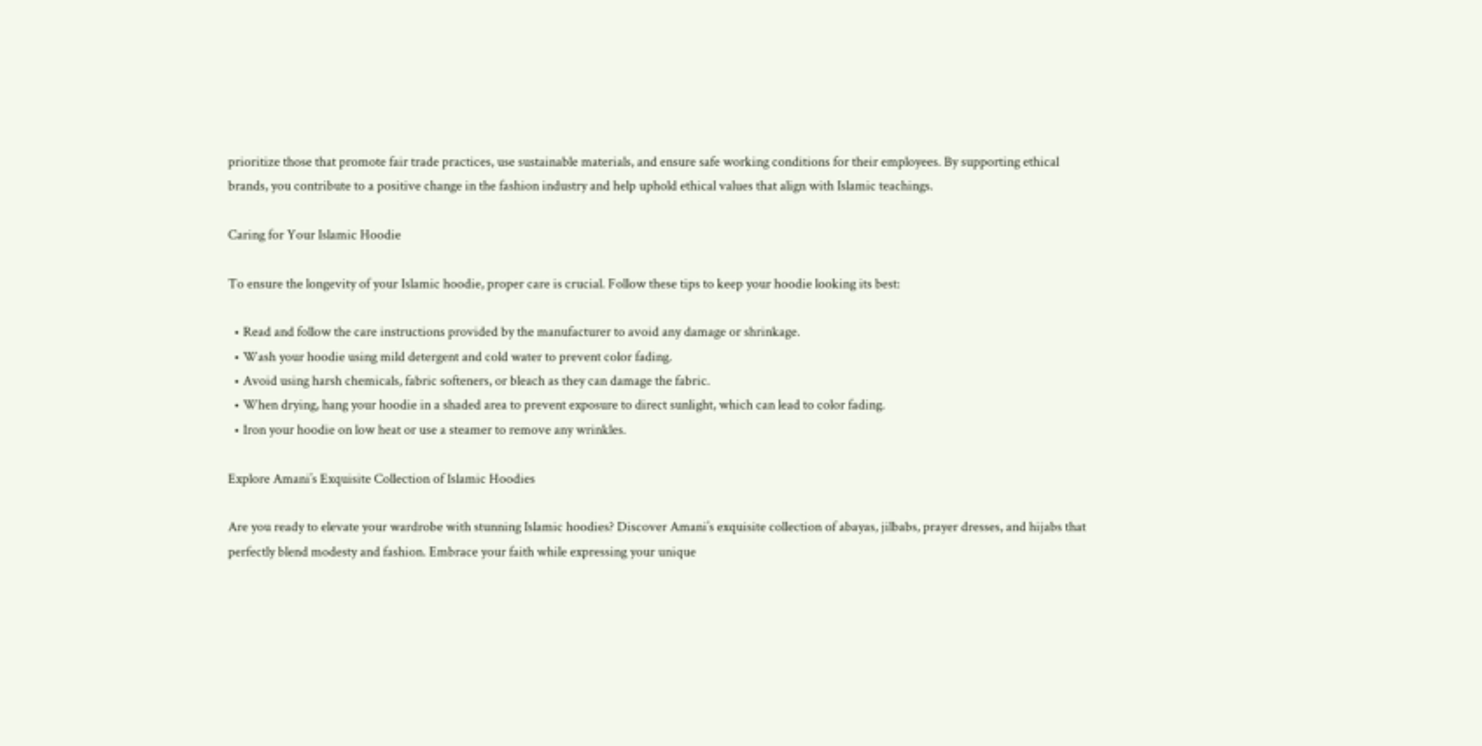prioritize those that promote fair trade practices, use sustainable materials, and ensure safe working conditions for their employees. By supporting ethical brands, you contribute to a positive change in the fashion industry and help uphold ethical values that align with Islamic teachings.

Caring for Your Islamic Hoodie

To ensure the longevity of your Islamic hoodie, proper care is crucial. Follow these tips to keep your hoodie looking its best:

  • Read and follow the care instructions provided by the manufacturer to avoid any damage or shrinkage.
  • Wash your hoodie using mild detergent and cold water to prevent color fading.
  • Avoid using harsh chemicals, fabric softeners, or bleach as they can damage the fabric.
  • When drying, hang your hoodie in a shaded area to prevent exposure to direct sunlight, which can lead to color fading.
  • Iron your hoodie on low heat or use a steamer to remove any wrinkles.

Explore Amani’s Exquisite Collection of Islamic Hoodies

Are you ready to elevate your wardrobe with stunning Islamic hoodies? Discover Amani’s exquisite collection of abayas, jilbabs, prayer dresses, and hijabs that perfectly blend modesty and fashion. Embrace your faith while expressing your unique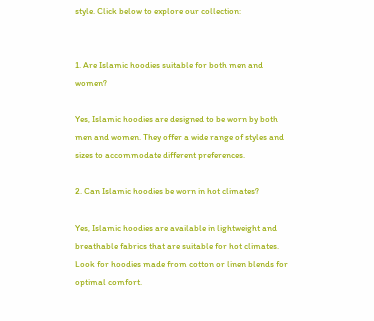style. Click below to explore our collection:


1. Are Islamic hoodies suitable for both men and women?

Yes, Islamic hoodies are designed to be worn by both men and women. They offer a wide range of styles and sizes to accommodate different preferences.

2. Can Islamic hoodies be worn in hot climates?

Yes, Islamic hoodies are available in lightweight and breathable fabrics that are suitable for hot climates. Look for hoodies made from cotton or linen blends for optimal comfort.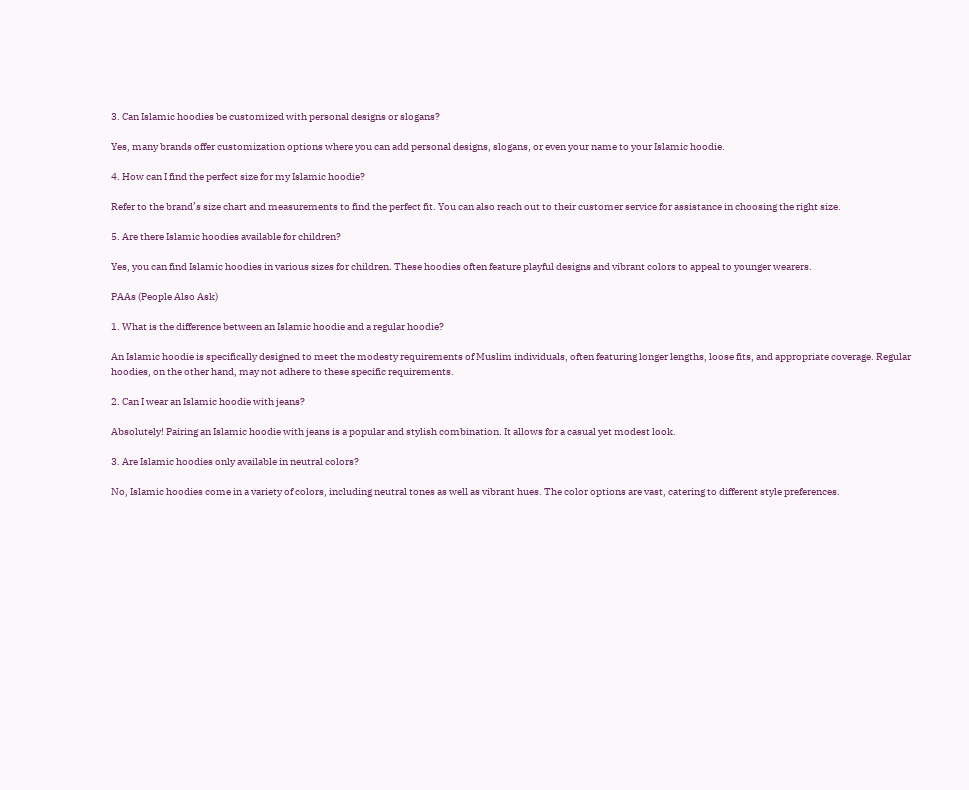3. Can Islamic hoodies be customized with personal designs or slogans?

Yes, many brands offer customization options where you can add personal designs, slogans, or even your name to your Islamic hoodie.

4. How can I find the perfect size for my Islamic hoodie?

Refer to the brand’s size chart and measurements to find the perfect fit. You can also reach out to their customer service for assistance in choosing the right size.

5. Are there Islamic hoodies available for children?

Yes, you can find Islamic hoodies in various sizes for children. These hoodies often feature playful designs and vibrant colors to appeal to younger wearers.

PAAs (People Also Ask)

1. What is the difference between an Islamic hoodie and a regular hoodie?

An Islamic hoodie is specifically designed to meet the modesty requirements of Muslim individuals, often featuring longer lengths, loose fits, and appropriate coverage. Regular hoodies, on the other hand, may not adhere to these specific requirements.

2. Can I wear an Islamic hoodie with jeans?

Absolutely! Pairing an Islamic hoodie with jeans is a popular and stylish combination. It allows for a casual yet modest look.

3. Are Islamic hoodies only available in neutral colors?

No, Islamic hoodies come in a variety of colors, including neutral tones as well as vibrant hues. The color options are vast, catering to different style preferences.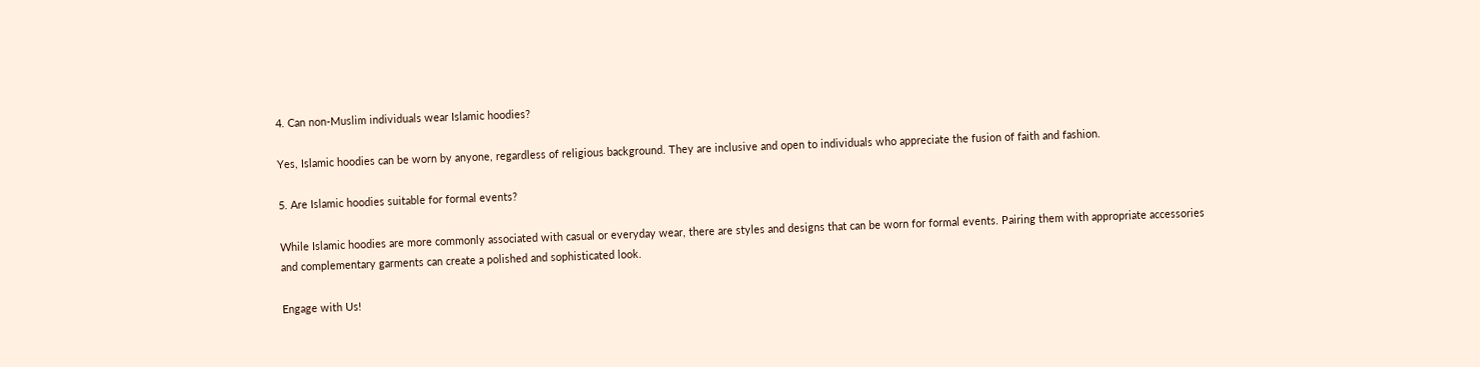4. Can non-Muslim individuals wear Islamic hoodies?

Yes, Islamic hoodies can be worn by anyone, regardless of religious background. They are inclusive and open to individuals who appreciate the fusion of faith and fashion.

5. Are Islamic hoodies suitable for formal events?

While Islamic hoodies are more commonly associated with casual or everyday wear, there are styles and designs that can be worn for formal events. Pairing them with appropriate accessories and complementary garments can create a polished and sophisticated look.

Engage with Us!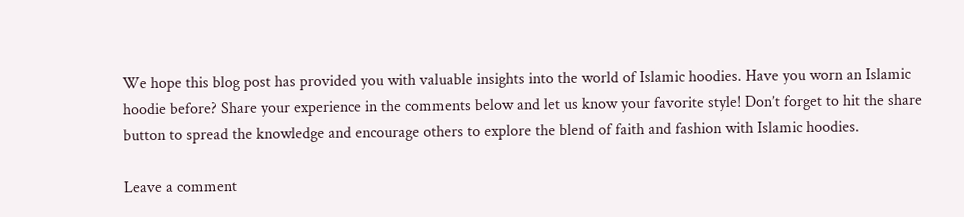We hope this blog post has provided you with valuable insights into the world of Islamic hoodies. Have you worn an Islamic hoodie before? Share your experience in the comments below and let us know your favorite style! Don’t forget to hit the share button to spread the knowledge and encourage others to explore the blend of faith and fashion with Islamic hoodies.

Leave a comment